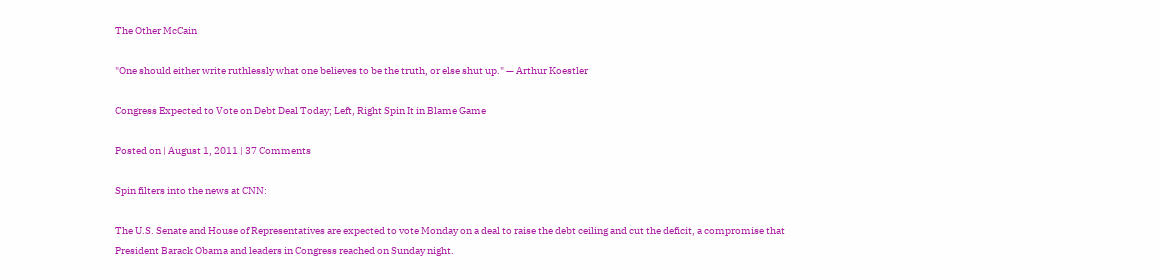The Other McCain

"One should either write ruthlessly what one believes to be the truth, or else shut up." — Arthur Koestler

Congress Expected to Vote on Debt Deal Today; Left, Right Spin It in Blame Game

Posted on | August 1, 2011 | 37 Comments

Spin filters into the news at CNN:

The U.S. Senate and House of Representatives are expected to vote Monday on a deal to raise the debt ceiling and cut the deficit, a compromise that President Barack Obama and leaders in Congress reached on Sunday night.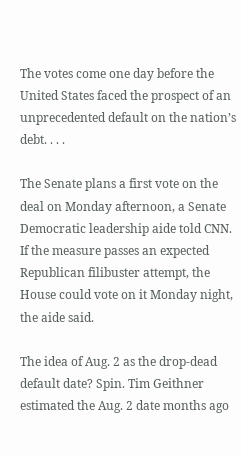The votes come one day before the United States faced the prospect of an unprecedented default on the nation’s debt. . . .

The Senate plans a first vote on the deal on Monday afternoon, a Senate Democratic leadership aide told CNN. If the measure passes an expected Republican filibuster attempt, the House could vote on it Monday night, the aide said.

The idea of Aug. 2 as the drop-dead default date? Spin. Tim Geithner estimated the Aug. 2 date months ago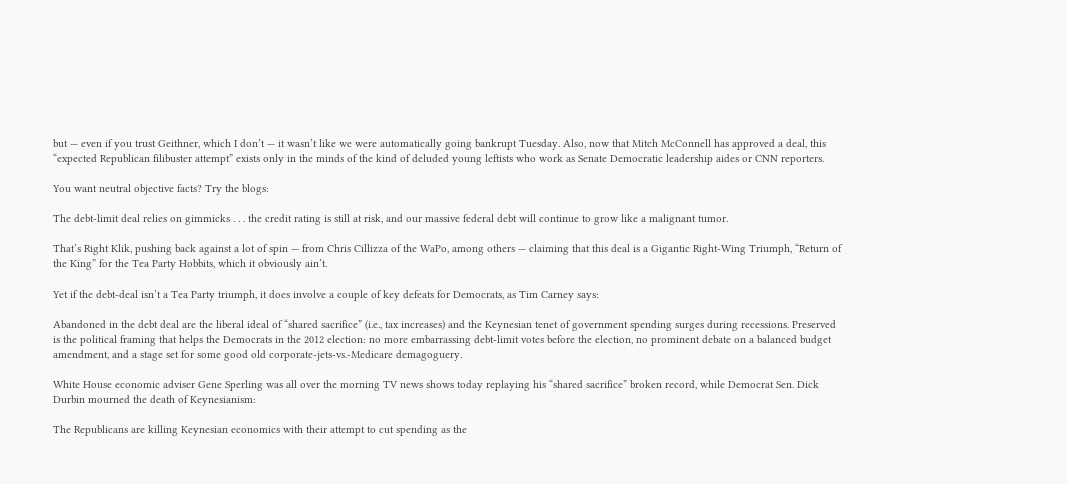but — even if you trust Geithner, which I don’t — it wasn’t like we were automatically going bankrupt Tuesday. Also, now that Mitch McConnell has approved a deal, this “expected Republican filibuster attempt” exists only in the minds of the kind of deluded young leftists who work as Senate Democratic leadership aides or CNN reporters.

You want neutral objective facts? Try the blogs:

The debt-limit deal relies on gimmicks . . . the credit rating is still at risk, and our massive federal debt will continue to grow like a malignant tumor.

That’s Right Klik, pushing back against a lot of spin — from Chris Cillizza of the WaPo, among others — claiming that this deal is a Gigantic Right-Wing Triumph, “Return of the King” for the Tea Party Hobbits, which it obviously ain’t.

Yet if the debt-deal isn’t a Tea Party triumph, it does involve a couple of key defeats for Democrats, as Tim Carney says:

Abandoned in the debt deal are the liberal ideal of “shared sacrifice” (i.e., tax increases) and the Keynesian tenet of government spending surges during recessions. Preserved is the political framing that helps the Democrats in the 2012 election: no more embarrassing debt-limit votes before the election, no prominent debate on a balanced budget amendment, and a stage set for some good old corporate-jets-vs.-Medicare demagoguery.

White House economic adviser Gene Sperling was all over the morning TV news shows today replaying his “shared sacrifice” broken record, while Democrat Sen. Dick Durbin mourned the death of Keynesianism:

The Republicans are killing Keynesian economics with their attempt to cut spending as the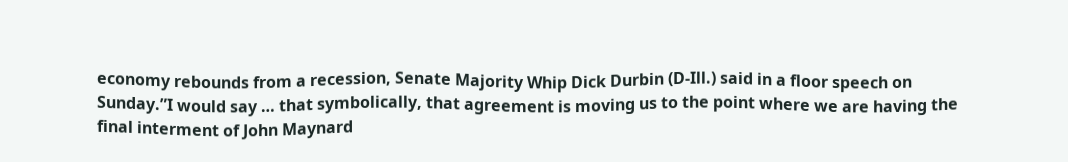economy rebounds from a recession, Senate Majority Whip Dick Durbin (D-Ill.) said in a floor speech on Sunday.”I would say … that symbolically, that agreement is moving us to the point where we are having the final interment of John Maynard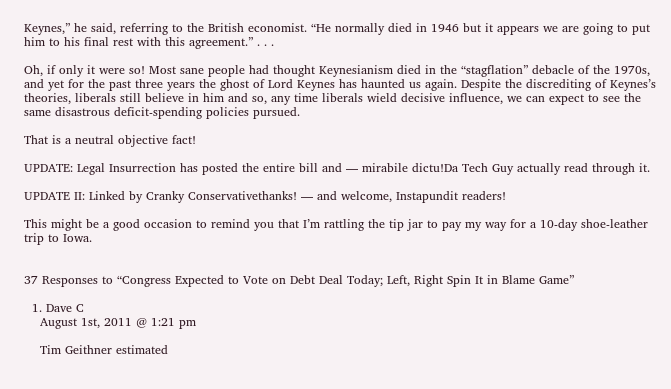Keynes,” he said, referring to the British economist. “He normally died in 1946 but it appears we are going to put him to his final rest with this agreement.” . . .

Oh, if only it were so! Most sane people had thought Keynesianism died in the “stagflation” debacle of the 1970s, and yet for the past three years the ghost of Lord Keynes has haunted us again. Despite the discrediting of Keynes’s theories, liberals still believe in him and so, any time liberals wield decisive influence, we can expect to see the same disastrous deficit-spending policies pursued.

That is a neutral objective fact!

UPDATE: Legal Insurrection has posted the entire bill and — mirabile dictu!Da Tech Guy actually read through it.

UPDATE II: Linked by Cranky Conservativethanks! — and welcome, Instapundit readers!

This might be a good occasion to remind you that I’m rattling the tip jar to pay my way for a 10-day shoe-leather trip to Iowa.


37 Responses to “Congress Expected to Vote on Debt Deal Today; Left, Right Spin It in Blame Game”

  1. Dave C
    August 1st, 2011 @ 1:21 pm

    Tim Geithner estimated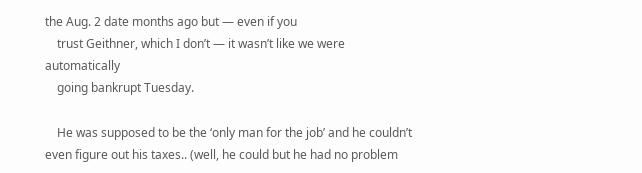the Aug. 2 date months ago but — even if you
    trust Geithner, which I don’t — it wasn’t like we were automatically
    going bankrupt Tuesday.

    He was supposed to be the ‘only man for the job’ and he couldn’t even figure out his taxes.. (well, he could but he had no problem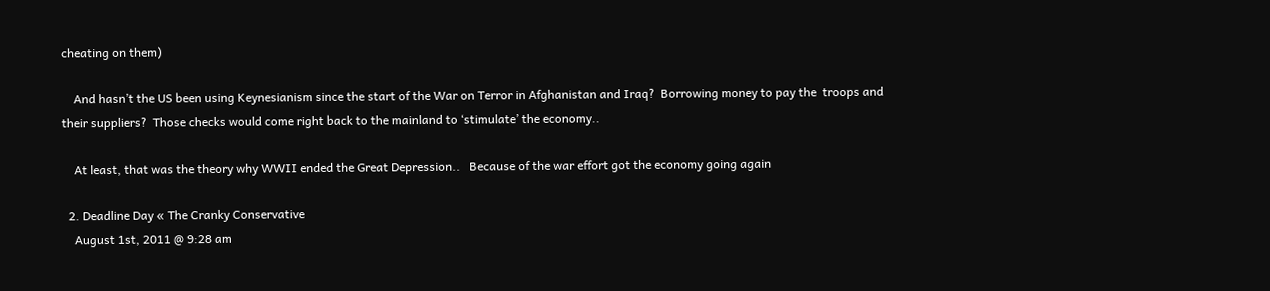cheating on them)

    And hasn’t the US been using Keynesianism since the start of the War on Terror in Afghanistan and Iraq?  Borrowing money to pay the  troops and their suppliers?  Those checks would come right back to the mainland to ‘stimulate’ the economy..

    At least, that was the theory why WWII ended the Great Depression..   Because of the war effort got the economy going again

  2. Deadline Day « The Cranky Conservative
    August 1st, 2011 @ 9:28 am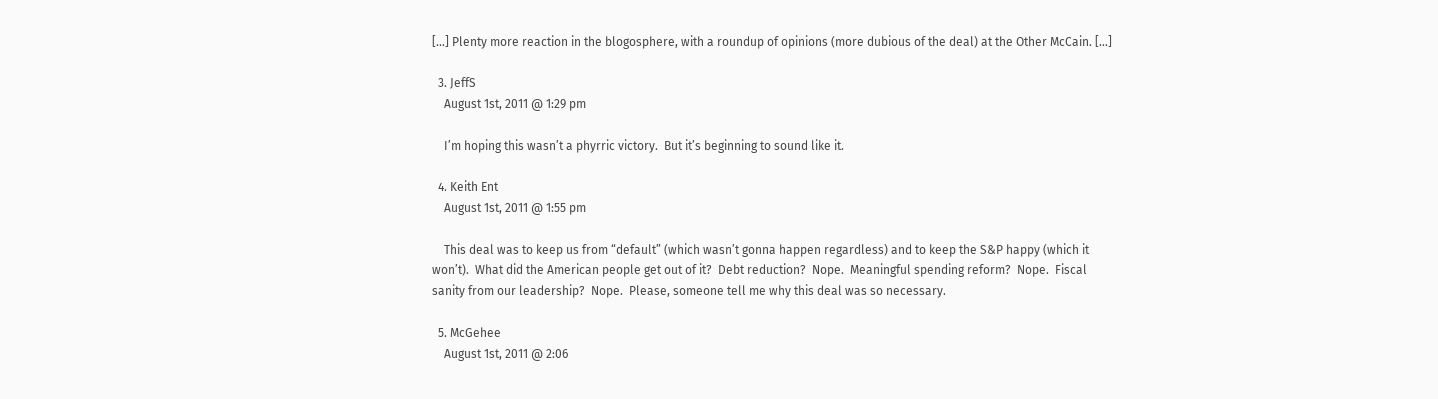[…] Plenty more reaction in the blogosphere, with a roundup of opinions (more dubious of the deal) at the Other McCain. […]

  3. JeffS
    August 1st, 2011 @ 1:29 pm

    I’m hoping this wasn’t a phyrric victory.  But it’s beginning to sound like it.

  4. Keith Ent
    August 1st, 2011 @ 1:55 pm

    This deal was to keep us from “default” (which wasn’t gonna happen regardless) and to keep the S&P happy (which it won’t).  What did the American people get out of it?  Debt reduction?  Nope.  Meaningful spending reform?  Nope.  Fiscal sanity from our leadership?  Nope.  Please, someone tell me why this deal was so necessary.

  5. McGehee
    August 1st, 2011 @ 2:06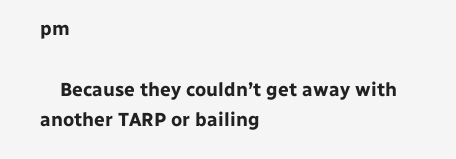pm

    Because they couldn’t get away with another TARP or bailing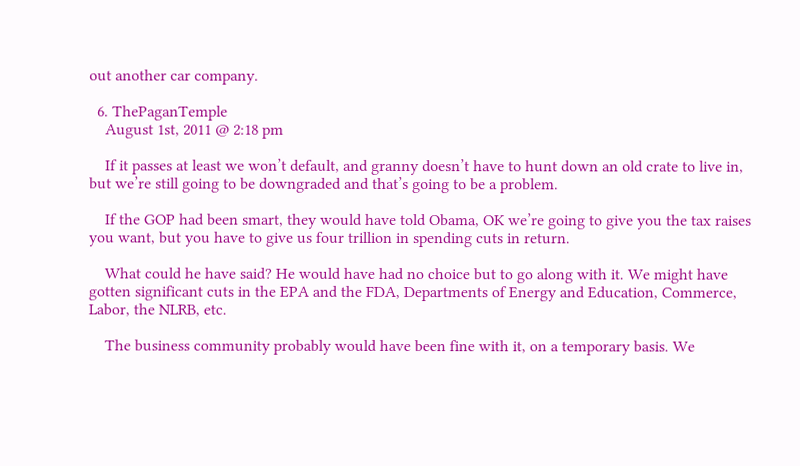out another car company.

  6. ThePaganTemple
    August 1st, 2011 @ 2:18 pm

    If it passes at least we won’t default, and granny doesn’t have to hunt down an old crate to live in, but we’re still going to be downgraded and that’s going to be a problem.

    If the GOP had been smart, they would have told Obama, OK we’re going to give you the tax raises you want, but you have to give us four trillion in spending cuts in return.

    What could he have said? He would have had no choice but to go along with it. We might have gotten significant cuts in the EPA and the FDA, Departments of Energy and Education, Commerce, Labor, the NLRB, etc.

    The business community probably would have been fine with it, on a temporary basis. We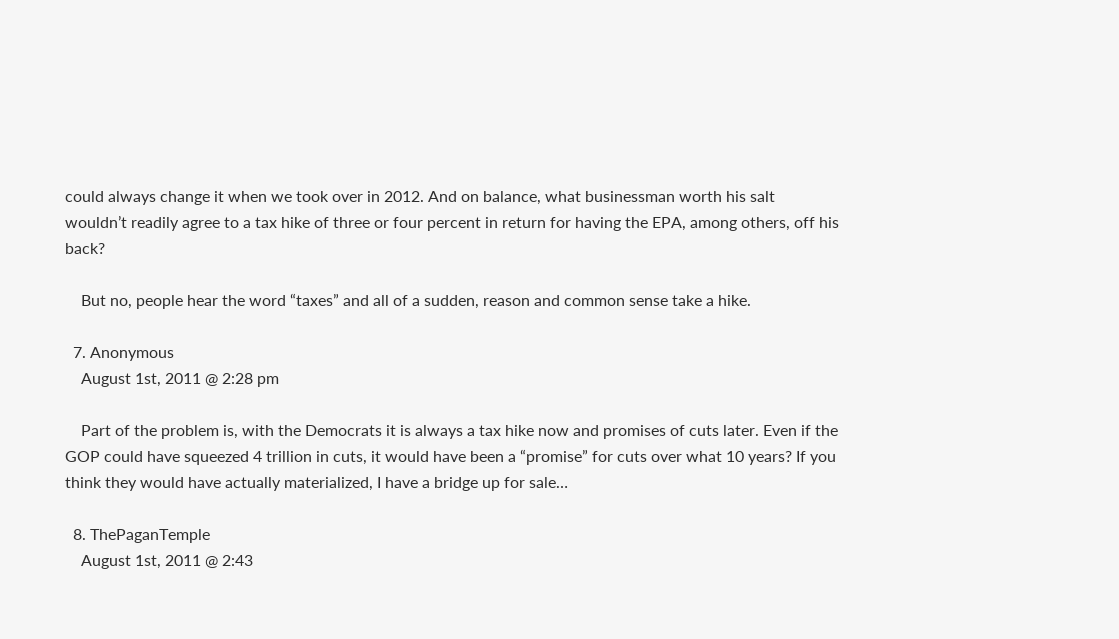could always change it when we took over in 2012. And on balance, what businessman worth his salt wouldn’t readily agree to a tax hike of three or four percent in return for having the EPA, among others, off his back?

    But no, people hear the word “taxes” and all of a sudden, reason and common sense take a hike.

  7. Anonymous
    August 1st, 2011 @ 2:28 pm

    Part of the problem is, with the Democrats it is always a tax hike now and promises of cuts later. Even if the GOP could have squeezed 4 trillion in cuts, it would have been a “promise” for cuts over what 10 years? If you think they would have actually materialized, I have a bridge up for sale…

  8. ThePaganTemple
    August 1st, 2011 @ 2:43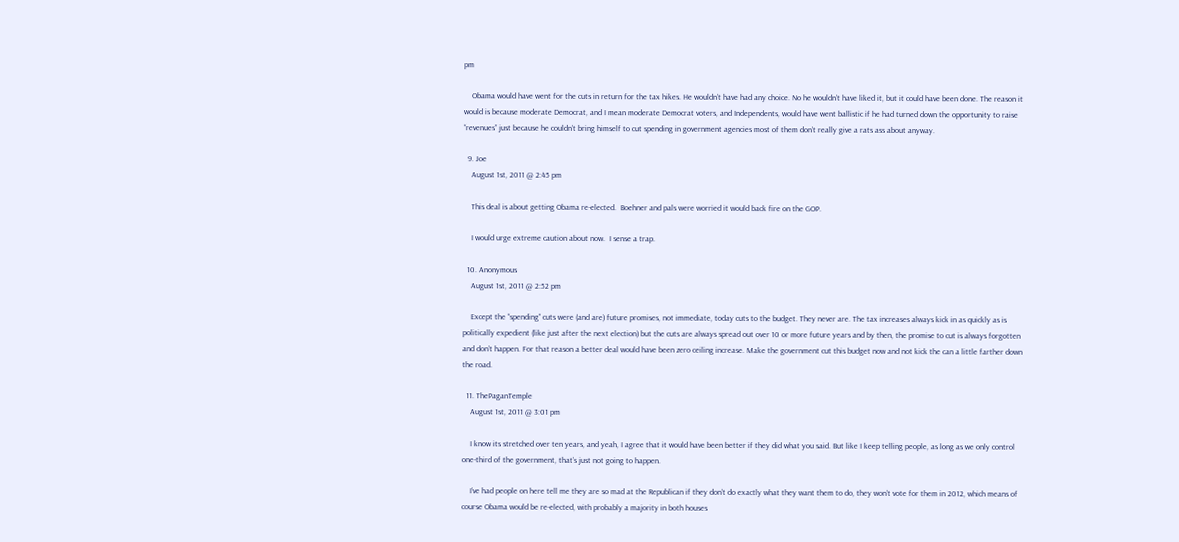pm

    Obama would have went for the cuts in return for the tax hikes. He wouldn’t have had any choice. No he wouldn’t have liked it, but it could have been done. The reason it would is because moderate Democrat, and I mean moderate Democrat voters, and Independents, would have went ballistic if he had turned down the opportunity to raise “revenues” just because he couldn’t bring himself to cut spending in government agencies most of them don’t really give a rats ass about anyway.

  9. Joe
    August 1st, 2011 @ 2:45 pm

    This deal is about getting Obama re-elected.  Boehner and pals were worried it would back fire on the GOP.

    I would urge extreme caution about now.  I sense a trap.

  10. Anonymous
    August 1st, 2011 @ 2:52 pm

    Except the “spending” cuts were (and are) future promises, not immediate, today cuts to the budget. They never are. The tax increases always kick in as quickly as is politically expedient (like just after the next election) but the cuts are always spread out over 10 or more future years and by then, the promise to cut is always forgotten and don’t happen. For that reason a better deal would have been zero ceiling increase. Make the government cut this budget now and not kick the can a little farther down the road.

  11. ThePaganTemple
    August 1st, 2011 @ 3:01 pm

    I know its stretched over ten years, and yeah, I agree that it would have been better if they did what you said. But like I keep telling people, as long as we only control one-third of the government, that’s just not going to happen.

    I’ve had people on here tell me they are so mad at the Republican if they don’t do exactly what they want them to do, they won’t vote for them in 2012, which means of course Obama would be re-elected, with probably a majority in both houses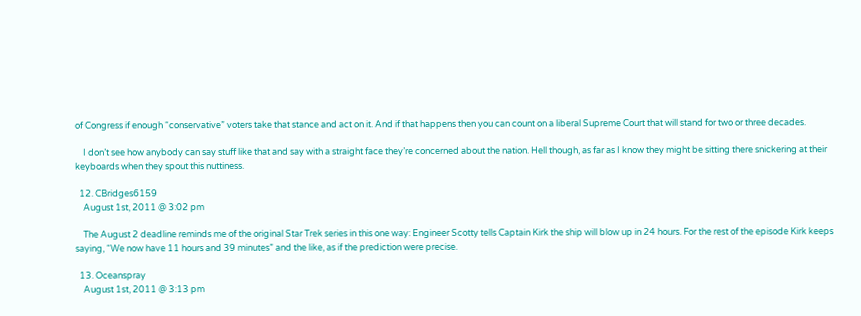of Congress if enough “conservative” voters take that stance and act on it. And if that happens then you can count on a liberal Supreme Court that will stand for two or three decades.

    I don’t see how anybody can say stuff like that and say with a straight face they’re concerned about the nation. Hell though, as far as I know they might be sitting there snickering at their keyboards when they spout this nuttiness.

  12. CBridges6159
    August 1st, 2011 @ 3:02 pm

    The August 2 deadline reminds me of the original Star Trek series in this one way: Engineer Scotty tells Captain Kirk the ship will blow up in 24 hours. For the rest of the episode Kirk keeps saying, “We now have 11 hours and 39 minutes” and the like, as if the prediction were precise.

  13. Oceanspray
    August 1st, 2011 @ 3:13 pm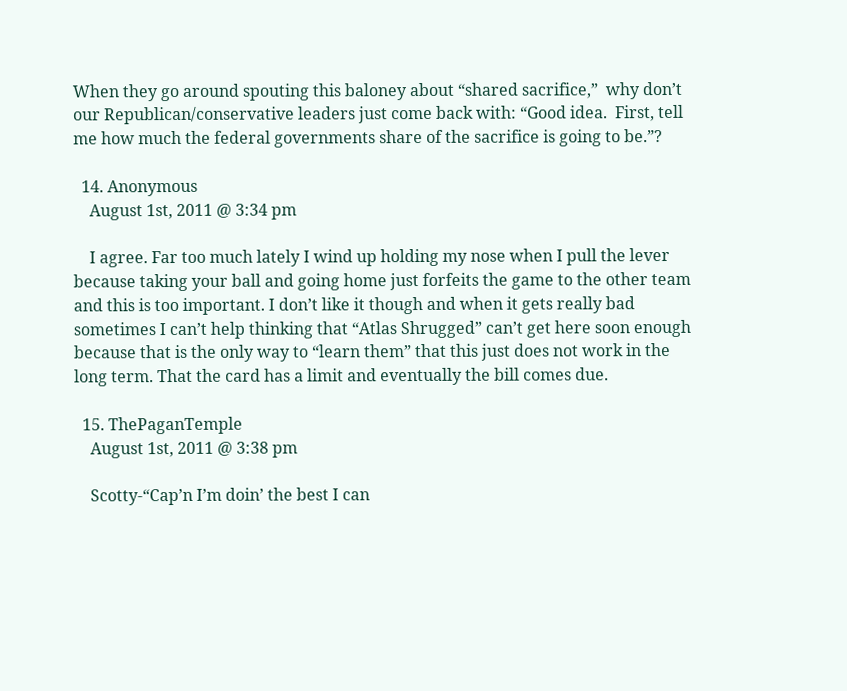When they go around spouting this baloney about “shared sacrifice,”  why don’t our Republican/conservative leaders just come back with: “Good idea.  First, tell me how much the federal governments share of the sacrifice is going to be.”?

  14. Anonymous
    August 1st, 2011 @ 3:34 pm

    I agree. Far too much lately I wind up holding my nose when I pull the lever because taking your ball and going home just forfeits the game to the other team and this is too important. I don’t like it though and when it gets really bad sometimes I can’t help thinking that “Atlas Shrugged” can’t get here soon enough because that is the only way to “learn them” that this just does not work in the long term. That the card has a limit and eventually the bill comes due.

  15. ThePaganTemple
    August 1st, 2011 @ 3:38 pm

    Scotty-“Cap’n I’m doin’ the best I can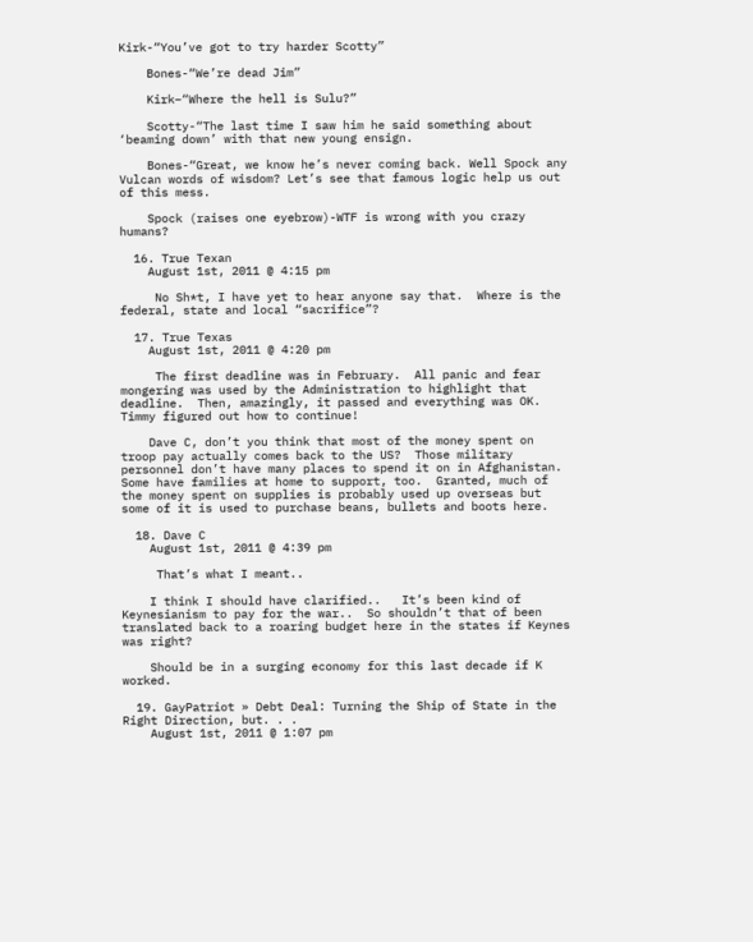Kirk-“You’ve got to try harder Scotty”

    Bones-“We’re dead Jim”

    Kirk–“Where the hell is Sulu?”

    Scotty-“The last time I saw him he said something about ‘beaming down’ with that new young ensign.

    Bones-“Great, we know he’s never coming back. Well Spock any Vulcan words of wisdom? Let’s see that famous logic help us out of this mess.

    Spock (raises one eyebrow)-WTF is wrong with you crazy humans?

  16. True Texan
    August 1st, 2011 @ 4:15 pm

     No Sh*t, I have yet to hear anyone say that.  Where is the federal, state and local “sacrifice”?

  17. True Texas
    August 1st, 2011 @ 4:20 pm

     The first deadline was in February.  All panic and fear mongering was used by the Administration to highlight that deadline.  Then, amazingly, it passed and everything was OK.  Timmy figured out how to continue!

    Dave C, don’t you think that most of the money spent on troop pay actually comes back to the US?  Those military personnel don’t have many places to spend it on in Afghanistan.  Some have families at home to support, too.  Granted, much of the money spent on supplies is probably used up overseas but some of it is used to purchase beans, bullets and boots here.

  18. Dave C
    August 1st, 2011 @ 4:39 pm

     That’s what I meant..

    I think I should have clarified..   It’s been kind of Keynesianism to pay for the war..  So shouldn’t that of been translated back to a roaring budget here in the states if Keynes was right?

    Should be in a surging economy for this last decade if K worked.

  19. GayPatriot » Debt Deal: Turning the Ship of State in the Right Direction, but. . .
    August 1st, 2011 @ 1:07 pm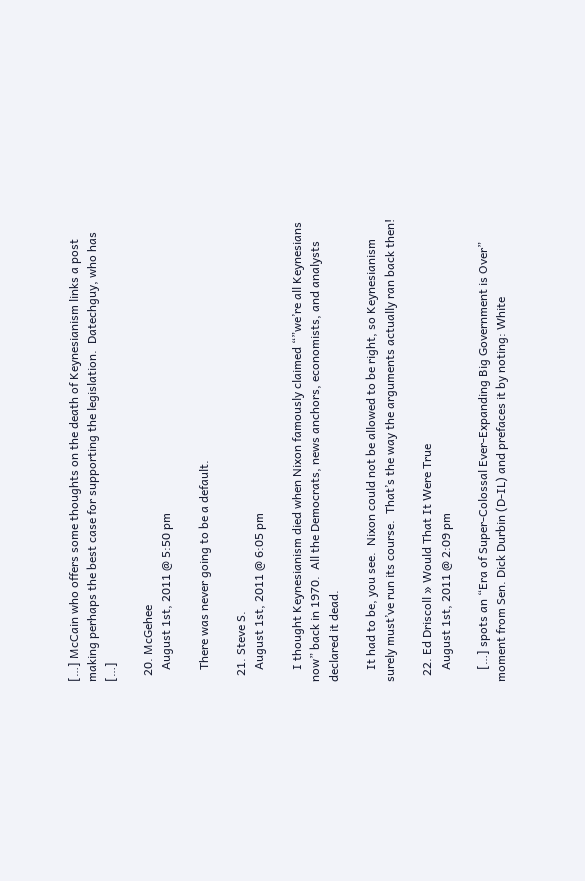[…] McCain who offers some thoughts on the death of Keynesianism links a post making perhaps the best case for supporting the legislation.  Datechguy, who has […]

  20. McGehee
    August 1st, 2011 @ 5:50 pm

    There was never going to be a default.

  21. Steve S.
    August 1st, 2011 @ 6:05 pm

    I thought Keynesianism died when Nixon famously claimed “”we’re all Keynesians now” back in 1970.  All the Democrats, news anchors, economists, and analysts declared it dead.

    It had to be, you see.  Nixon could not be allowed to be right, so Keynesianism surely must’ve run its course.  That’s the way the arguments actually ran back then!

  22. Ed Driscoll » Would That It Were True
    August 1st, 2011 @ 2:09 pm

    […] spots an “Era of Super-Colossal Ever-Expanding Big Government is Over” moment from Sen. Dick Durbin (D-IL) and prefaces it by noting: White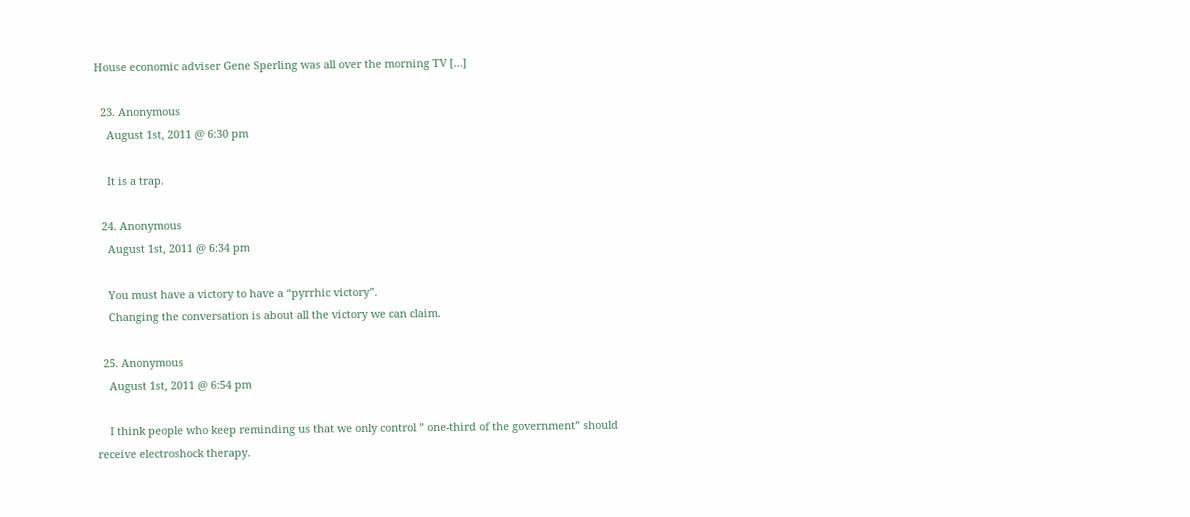House economic adviser Gene Sperling was all over the morning TV […]

  23. Anonymous
    August 1st, 2011 @ 6:30 pm

    It is a trap.

  24. Anonymous
    August 1st, 2011 @ 6:34 pm

    You must have a victory to have a “pyrrhic victory”.
    Changing the conversation is about all the victory we can claim.

  25. Anonymous
    August 1st, 2011 @ 6:54 pm

    I think people who keep reminding us that we only control ” one-third of the government” should receive electroshock therapy.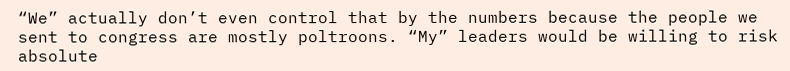“We” actually don’t even control that by the numbers because the people we sent to congress are mostly poltroons. “My” leaders would be willing to risk absolute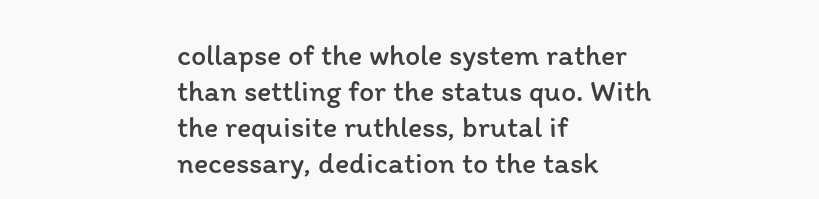collapse of the whole system rather than settling for the status quo. With the requisite ruthless, brutal if necessary, dedication to the task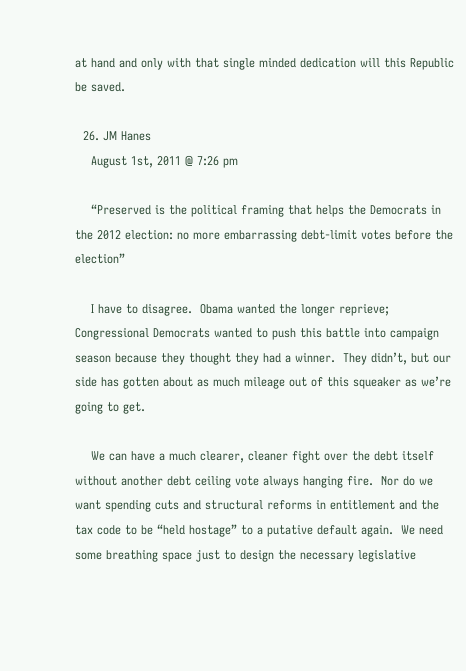at hand and only with that single minded dedication will this Republic be saved.

  26. JM Hanes
    August 1st, 2011 @ 7:26 pm

    “Preserved is the political framing that helps the Democrats in the 2012 election: no more embarrassing debt-limit votes before the election”

    I have to disagree.  Obama wanted the longer reprieve; Congressional Democrats wanted to push this battle into campaign season because they thought they had a winner.  They didn’t, but our side has gotten about as much mileage out of this squeaker as we’re going to get.

    We can have a much clearer, cleaner fight over the debt itself without another debt ceiling vote always hanging fire.  Nor do we want spending cuts and structural reforms in entitlement and the tax code to be “held hostage” to a putative default again.  We need some breathing space just to design the necessary legislative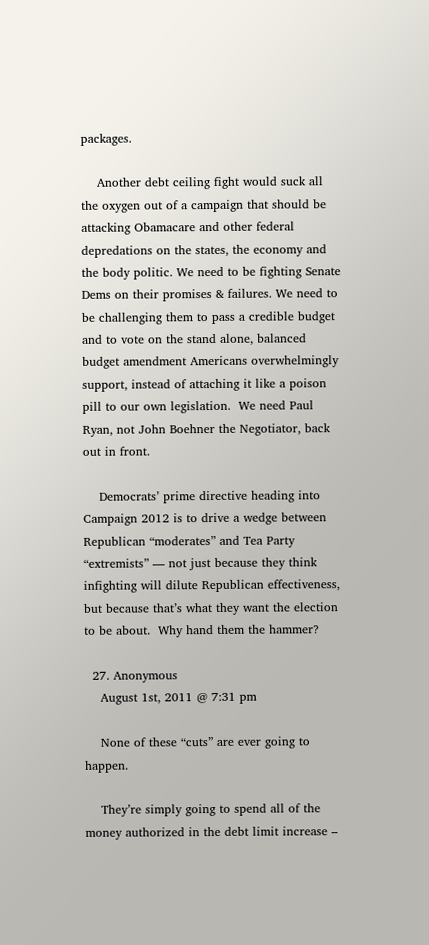packages.

    Another debt ceiling fight would suck all the oxygen out of a campaign that should be attacking Obamacare and other federal depredations on the states, the economy and the body politic. We need to be fighting Senate Dems on their promises & failures. We need to be challenging them to pass a credible budget and to vote on the stand alone, balanced budget amendment Americans overwhelmingly support, instead of attaching it like a poison pill to our own legislation.  We need Paul Ryan, not John Boehner the Negotiator, back out in front.

    Democrats’ prime directive heading into Campaign 2012 is to drive a wedge between Republican “moderates” and Tea Party “extremists” — not just because they think infighting will dilute Republican effectiveness, but because that’s what they want the election to be about.  Why hand them the hammer?

  27. Anonymous
    August 1st, 2011 @ 7:31 pm

    None of these “cuts” are ever going to happen.

    They’re simply going to spend all of the money authorized in the debt limit increase –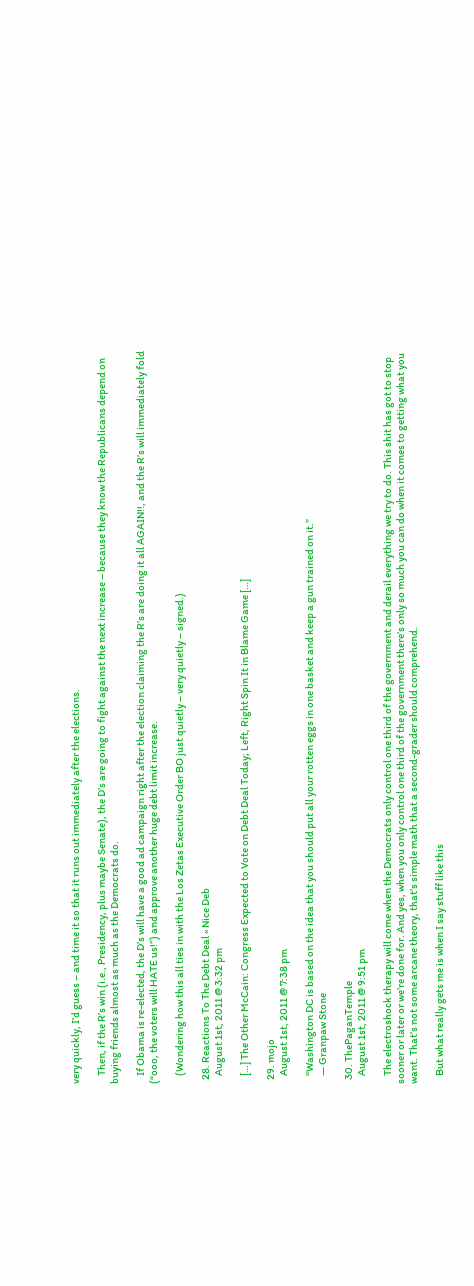very quickly, I’d guess – and time it so that it runs out immediately after the elections.

    Then, if the R’s win (i.e., Presidency, plus maybe Senate), the D’s are going to fight against the next increase – because they know the Republicans depend on  buying friends almost as much as the Democrats do.

    If Obama is re-elected, the D’s will have a good ad campaign right after the election claiming the R’s are doing it all AGAIN!!, and the R’s will immediately fold (“ooo, the voters will HATE us!”) and approve another huge debt limit increase.

    (Wondering how this all ties in with the Los Zetas Executive Order BO just quietly – very quietly – signed.)

  28. Reactions To The Debt Deal « Nice Deb
    August 1st, 2011 @ 3:32 pm

    […] The Other McCain: Congress Expected to Vote on Debt Deal Today; Left, Right Spin It in Blame Game […]

  29. mojo
    August 1st, 2011 @ 7:38 pm

    “Washington DC is based on the idea that you should put all your rotten eggs in one basket and keep a gun trained on it.”
    — Granpaw Stone

  30. ThePaganTemple
    August 1st, 2011 @ 9:51 pm

    The electroshock therapy will come when the Democrats only control one third of the government and derail everything we try to do. This shit has got to stop sooner or later or we’re done for. And yes, when you only control one third of the government there’s only so much you can do when it comes to getting what you want. That’s not some arcane theory, that’s simple math that a second-grader should comprehend.

    But what really gets me is when I say stuff like this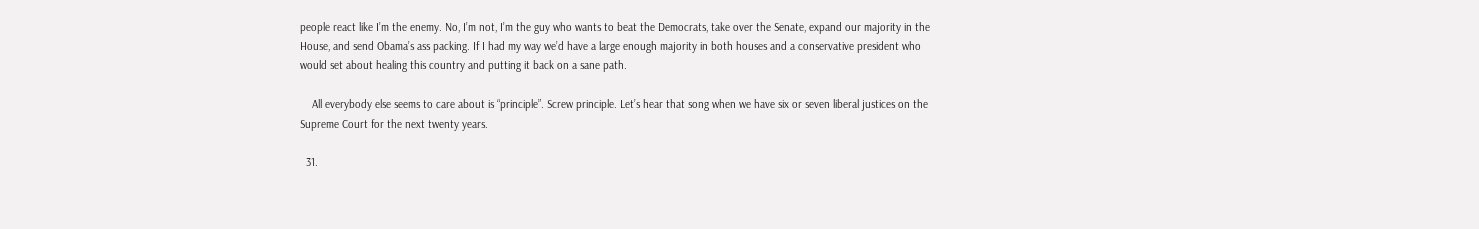people react like I’m the enemy. No, I’m not, I’m the guy who wants to beat the Democrats, take over the Senate, expand our majority in the House, and send Obama’s ass packing. If I had my way we’d have a large enough majority in both houses and a conservative president who would set about healing this country and putting it back on a sane path.

    All everybody else seems to care about is “principle”. Screw principle. Let’s hear that song when we have six or seven liberal justices on the Supreme Court for the next twenty years.

  31.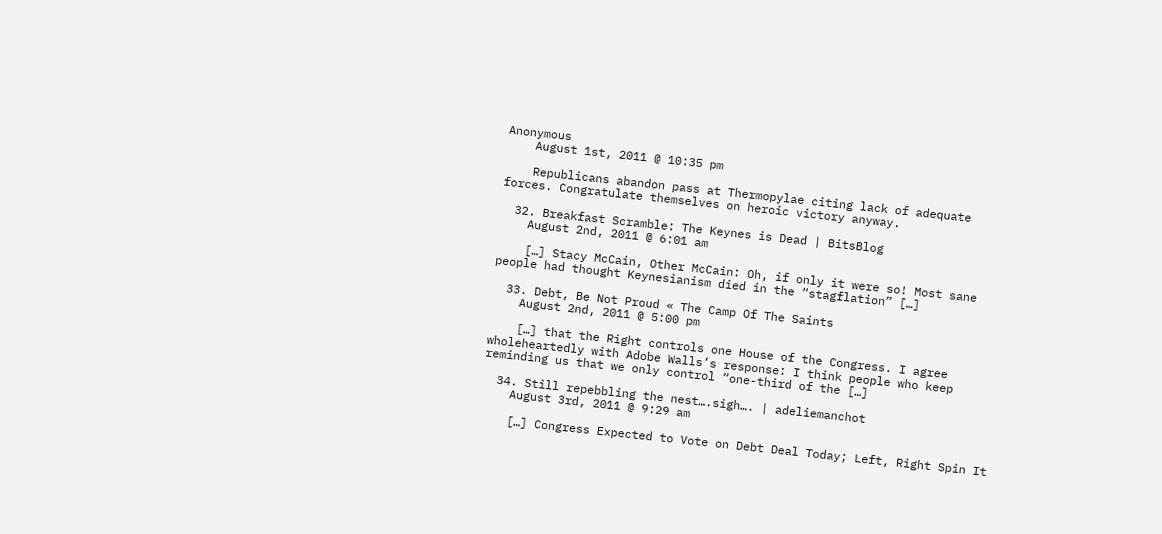Anonymous
    August 1st, 2011 @ 10:35 pm

    Republicans abandon pass at Thermopylae citing lack of adequate forces. Congratulate themselves on heroic victory anyway.

  32. Breakfast Scramble: The Keynes is Dead | BitsBlog
    August 2nd, 2011 @ 6:01 am

    […] Stacy McCain, Other McCain: Oh, if only it were so! Most sane people had thought Keynesianism died in the “stagflation” […]

  33. Debt, Be Not Proud « The Camp Of The Saints
    August 2nd, 2011 @ 5:00 pm

    […] that the Right controls one House of the Congress. I agree wholeheartedly with Adobe Walls’s response: I think people who keep reminding us that we only control “one-third of the […]

  34. Still repebbling the nest….sigh…. | adeliemanchot
    August 3rd, 2011 @ 9:29 am

    […] Congress Expected to Vote on Debt Deal Today; Left, Right Spin It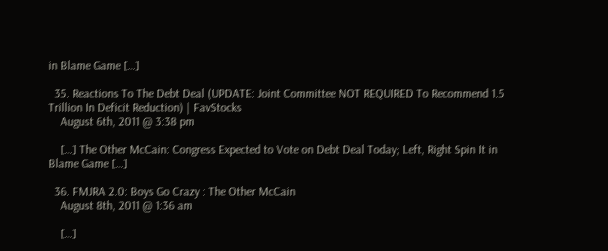in Blame Game […]

  35. Reactions To The Debt Deal (UPDATE: Joint Committee NOT REQUIRED To Recommend 1.5 Trillion In Deficit Reduction) | FavStocks
    August 6th, 2011 @ 3:38 pm

    […] The Other McCain: Congress Expected to Vote on Debt Deal Today; Left, Right Spin It in Blame Game […]

  36. FMJRA 2.0: Boys Go Crazy : The Other McCain
    August 8th, 2011 @ 1:36 am

    […]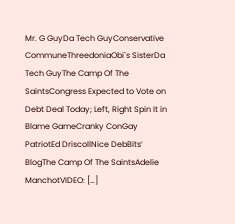Mr. G GuyDa Tech GuyConservative CommuneThreedoniaObi`s SisterDa Tech GuyThe Camp Of The SaintsCongress Expected to Vote on Debt Deal Today; Left, Right Spin It in Blame GameCranky ConGay PatriotEd DriscollNice DebBits’ BlogThe Camp Of The SaintsAdelie ManchotVIDEO: […]